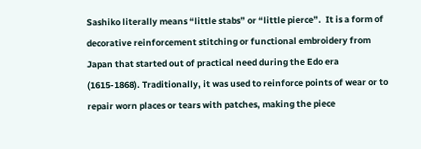Sashiko literally means “little stabs” or “little pierce”.  It is a form of decorative reinforcement stitching or functional embroidery from Japan that started out of practical need during the Edo era (1615-1868). Traditionally, it was used to reinforce points of wear or to repair worn places or tears with patches, making the piece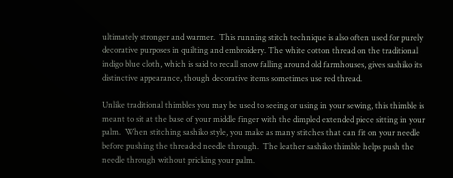ultimately stronger and warmer.  This running stitch technique is also often used for purely decorative purposes in quilting and embroidery. The white cotton thread on the traditional indigo blue cloth, which is said to recall snow falling around old farmhouses, gives sashiko its distinctive appearance, though decorative items sometimes use red thread.

Unlike traditional thimbles you may be used to seeing or using in your sewing, this thimble is meant to sit at the base of your middle finger with the dimpled extended piece sitting in your palm.  When stitching sashiko style, you make as many stitches that can fit on your needle before pushing the threaded needle through.  The leather sashiko thimble helps push the needle through without pricking your palm.